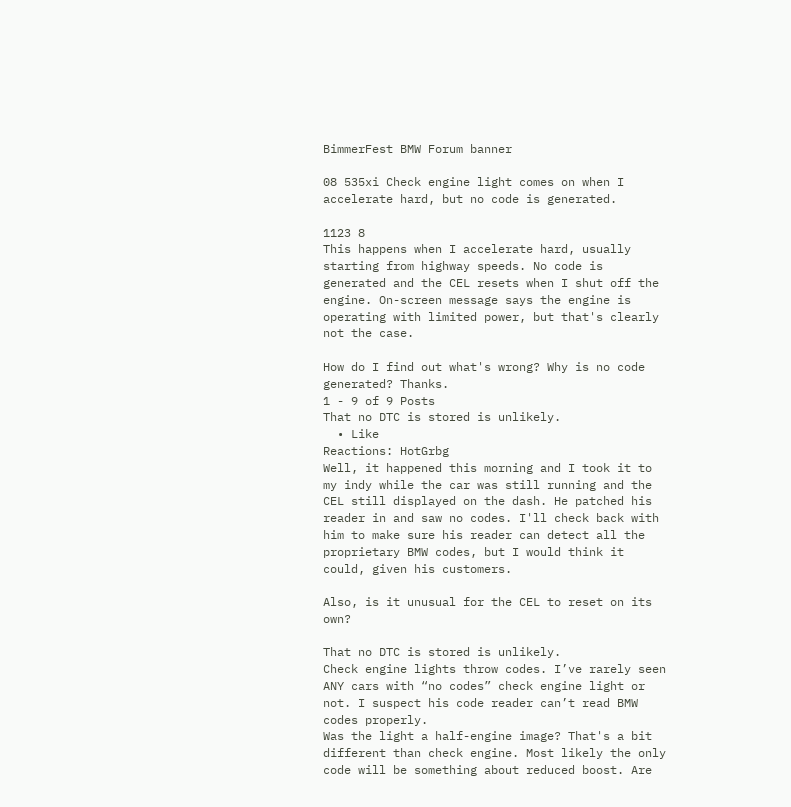BimmerFest BMW Forum banner

08 535xi Check engine light comes on when I accelerate hard, but no code is generated.

1123 8
This happens when I accelerate hard, usually starting from highway speeds. No code is generated and the CEL resets when I shut off the engine. On-screen message says the engine is operating with limited power, but that's clearly not the case.

How do I find out what's wrong? Why is no code generated? Thanks.
1 - 9 of 9 Posts
That no DTC is stored is unlikely.
  • Like
Reactions: HotGrbg
Well, it happened this morning and I took it to my indy while the car was still running and the CEL still displayed on the dash. He patched his reader in and saw no codes. I'll check back with him to make sure his reader can detect all the proprietary BMW codes, but I would think it could, given his customers.

Also, is it unusual for the CEL to reset on its own?

That no DTC is stored is unlikely.
Check engine lights throw codes. I’ve rarely seen ANY cars with “no codes” check engine light or not. I suspect his code reader can’t read BMW codes properly.
Was the light a half-engine image? That's a bit different than check engine. Most likely the only code will be something about reduced boost. Are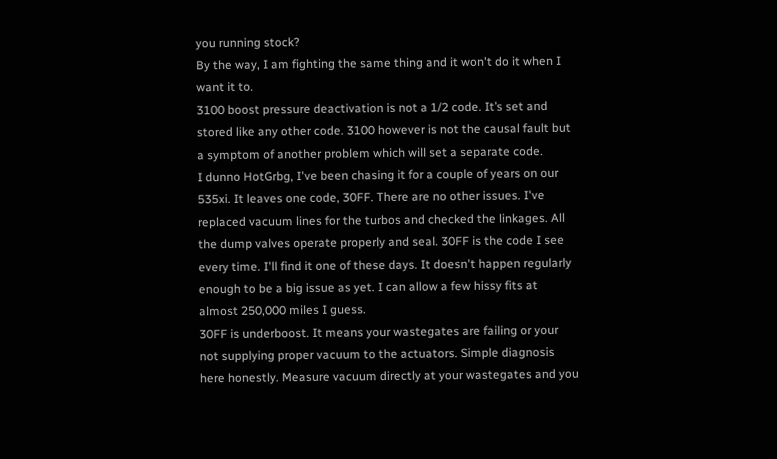you running stock?
By the way, I am fighting the same thing and it won't do it when I want it to.
3100 boost pressure deactivation is not a 1/2 code. It’s set and stored like any other code. 3100 however is not the causal fault but a symptom of another problem which will set a separate code.
I dunno HotGrbg, I've been chasing it for a couple of years on our 535xi. It leaves one code, 30FF. There are no other issues. I've replaced vacuum lines for the turbos and checked the linkages. All the dump valves operate properly and seal. 30FF is the code I see every time. I'll find it one of these days. It doesn't happen regularly enough to be a big issue as yet. I can allow a few hissy fits at almost 250,000 miles I guess.
30FF is underboost. It means your wastegates are failing or your not supplying proper vacuum to the actuators. Simple diagnosis here honestly. Measure vacuum directly at your wastegates and you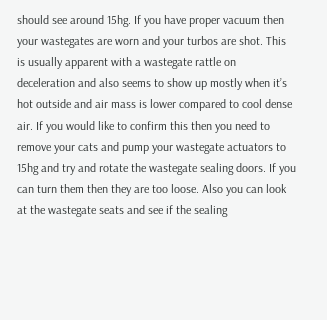should see around 15hg. If you have proper vacuum then your wastegates are worn and your turbos are shot. This is usually apparent with a wastegate rattle on deceleration and also seems to show up mostly when it’s hot outside and air mass is lower compared to cool dense air. If you would like to confirm this then you need to remove your cats and pump your wastegate actuators to 15hg and try and rotate the wastegate sealing doors. If you can turn them then they are too loose. Also you can look at the wastegate seats and see if the sealing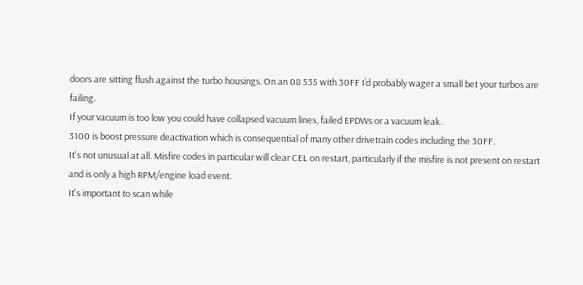doors are sitting flush against the turbo housings. On an 08 535 with 30FF I’d probably wager a small bet your turbos are failing.
If your vacuum is too low you could have collapsed vacuum lines, failed EPDWs or a vacuum leak.
3100 is boost pressure deactivation which is consequential of many other drivetrain codes including the 30FF.
It's not unusual at all. Misfire codes in particular will clear CEL on restart, particularly if the misfire is not present on restart and is only a high RPM/engine load event.
It's important to scan while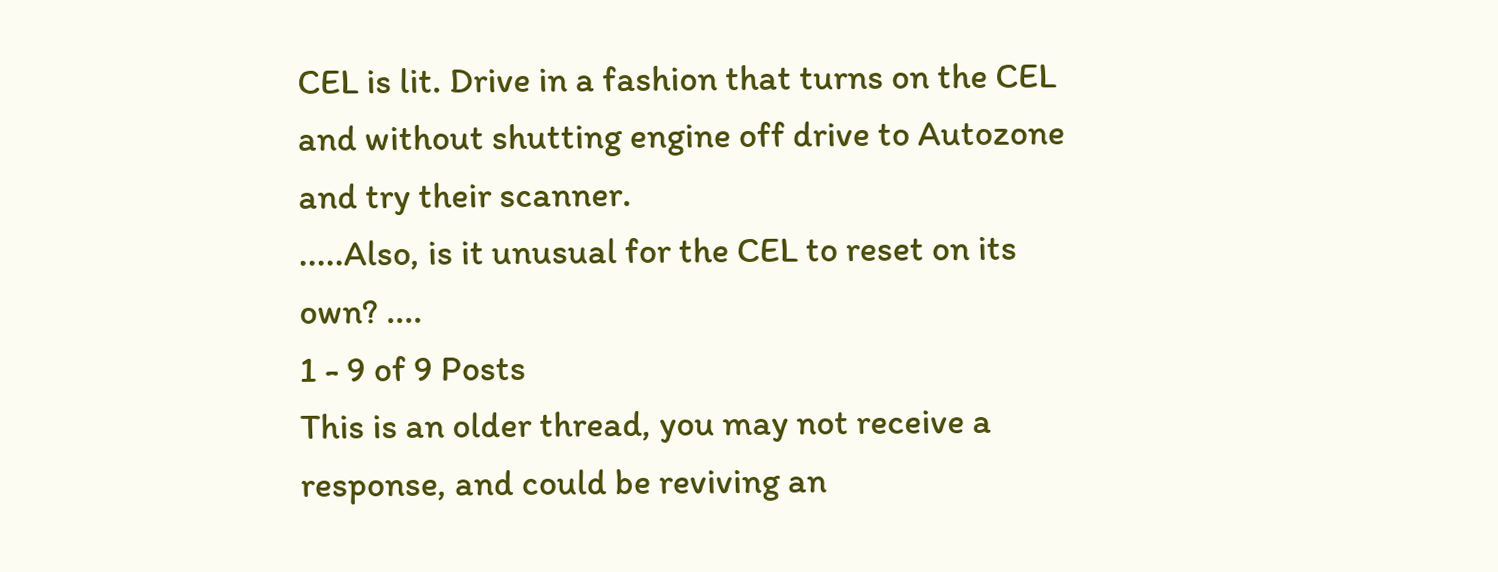CEL is lit. Drive in a fashion that turns on the CEL and without shutting engine off drive to Autozone and try their scanner.
.....Also, is it unusual for the CEL to reset on its own? ....
1 - 9 of 9 Posts
This is an older thread, you may not receive a response, and could be reviving an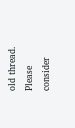old thread. Please consider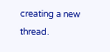creating a new thread.